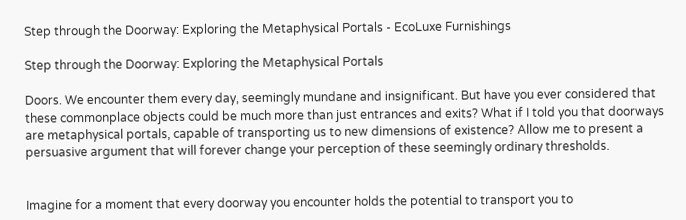Step through the Doorway: Exploring the Metaphysical Portals - EcoLuxe Furnishings

Step through the Doorway: Exploring the Metaphysical Portals

Doors. We encounter them every day, seemingly mundane and insignificant. But have you ever considered that these commonplace objects could be much more than just entrances and exits? What if I told you that doorways are metaphysical portals, capable of transporting us to new dimensions of existence? Allow me to present a persuasive argument that will forever change your perception of these seemingly ordinary thresholds.


Imagine for a moment that every doorway you encounter holds the potential to transport you to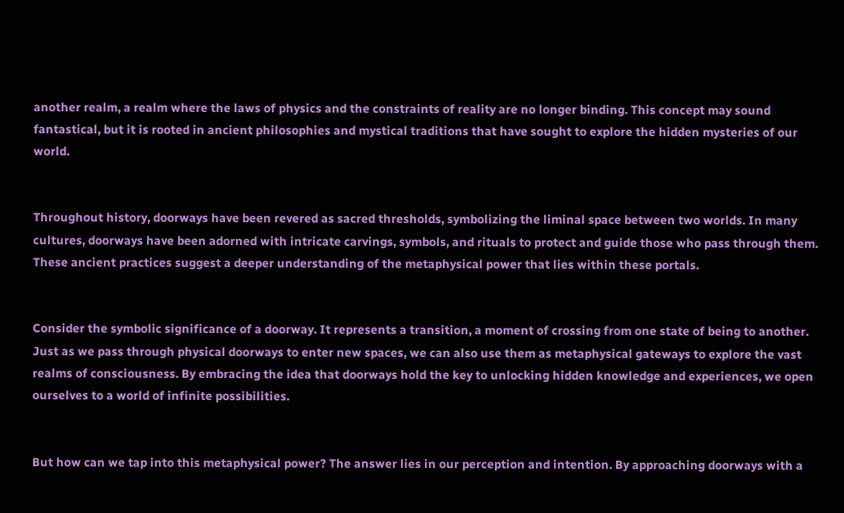another realm, a realm where the laws of physics and the constraints of reality are no longer binding. This concept may sound fantastical, but it is rooted in ancient philosophies and mystical traditions that have sought to explore the hidden mysteries of our world.


Throughout history, doorways have been revered as sacred thresholds, symbolizing the liminal space between two worlds. In many cultures, doorways have been adorned with intricate carvings, symbols, and rituals to protect and guide those who pass through them. These ancient practices suggest a deeper understanding of the metaphysical power that lies within these portals.


Consider the symbolic significance of a doorway. It represents a transition, a moment of crossing from one state of being to another. Just as we pass through physical doorways to enter new spaces, we can also use them as metaphysical gateways to explore the vast realms of consciousness. By embracing the idea that doorways hold the key to unlocking hidden knowledge and experiences, we open ourselves to a world of infinite possibilities.


But how can we tap into this metaphysical power? The answer lies in our perception and intention. By approaching doorways with a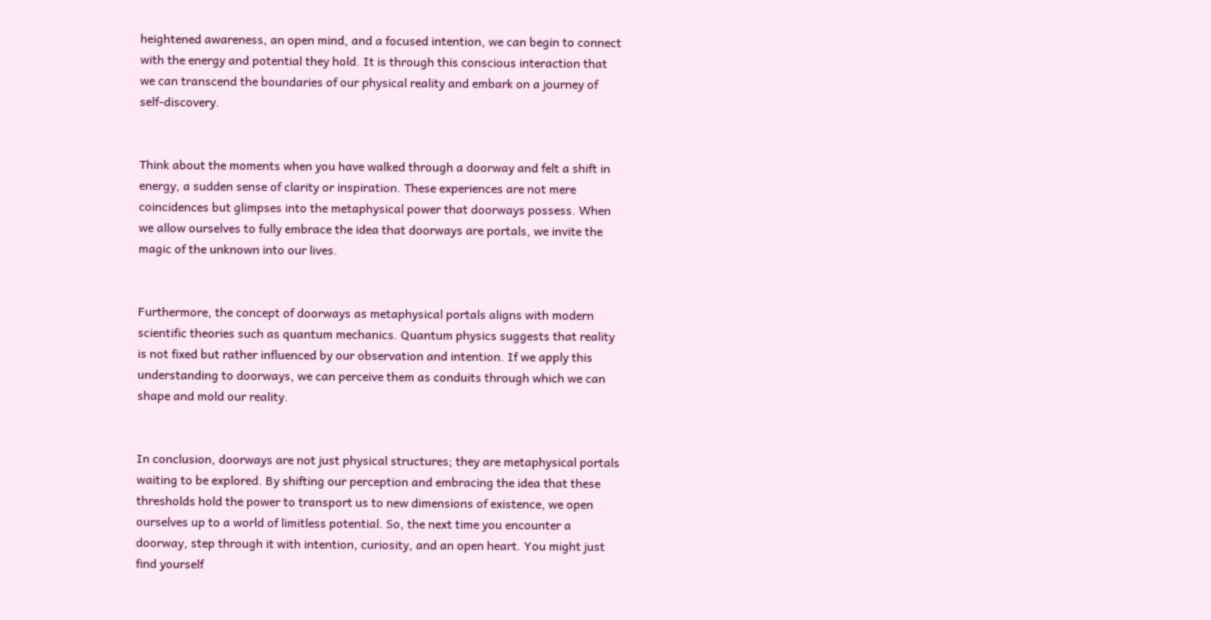heightened awareness, an open mind, and a focused intention, we can begin to connect with the energy and potential they hold. It is through this conscious interaction that we can transcend the boundaries of our physical reality and embark on a journey of self-discovery.


Think about the moments when you have walked through a doorway and felt a shift in energy, a sudden sense of clarity or inspiration. These experiences are not mere coincidences but glimpses into the metaphysical power that doorways possess. When we allow ourselves to fully embrace the idea that doorways are portals, we invite the magic of the unknown into our lives.


Furthermore, the concept of doorways as metaphysical portals aligns with modern scientific theories such as quantum mechanics. Quantum physics suggests that reality is not fixed but rather influenced by our observation and intention. If we apply this understanding to doorways, we can perceive them as conduits through which we can shape and mold our reality.


In conclusion, doorways are not just physical structures; they are metaphysical portals waiting to be explored. By shifting our perception and embracing the idea that these thresholds hold the power to transport us to new dimensions of existence, we open ourselves up to a world of limitless potential. So, the next time you encounter a doorway, step through it with intention, curiosity, and an open heart. You might just find yourself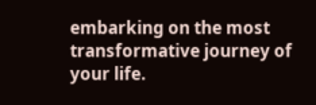embarking on the most transformative journey of your life.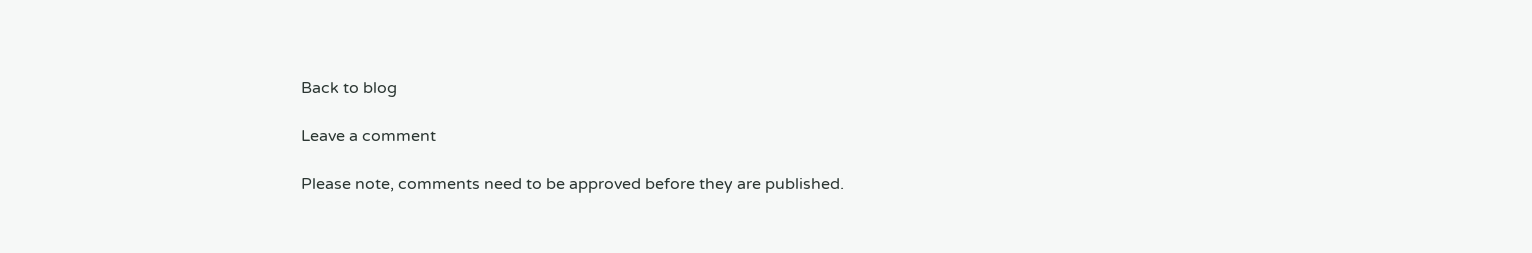Back to blog

Leave a comment

Please note, comments need to be approved before they are published.